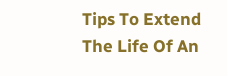Tips To Extend The Life Of An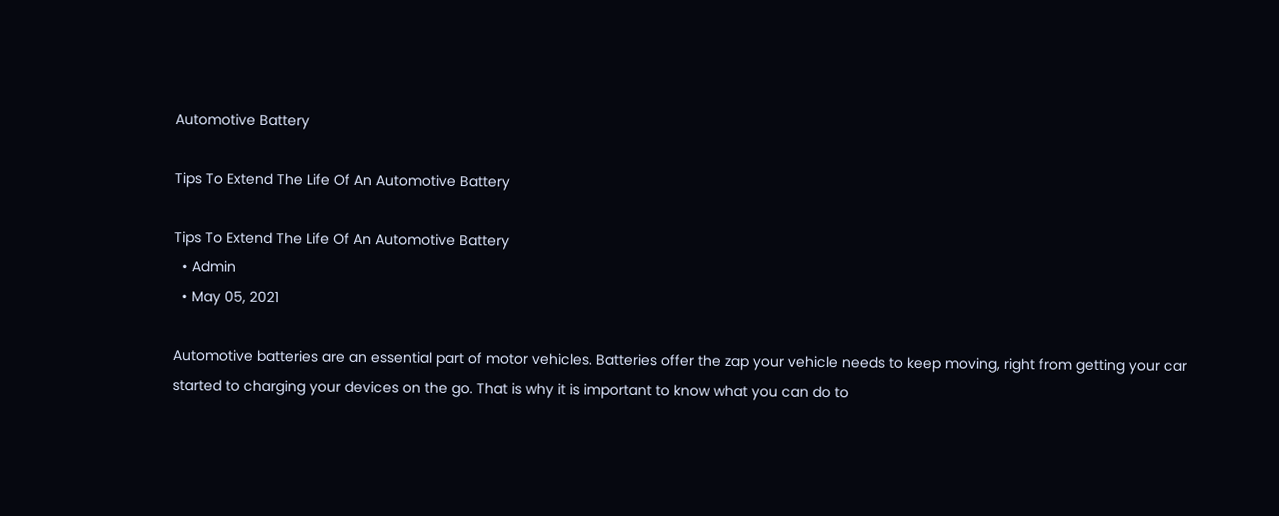Automotive Battery

Tips To Extend The Life Of An Automotive Battery

Tips To Extend The Life Of An Automotive Battery
  • Admin
  • May 05, 2021

Automotive batteries are an essential part of motor vehicles. Batteries offer the zap your vehicle needs to keep moving, right from getting your car started to charging your devices on the go. That is why it is important to know what you can do to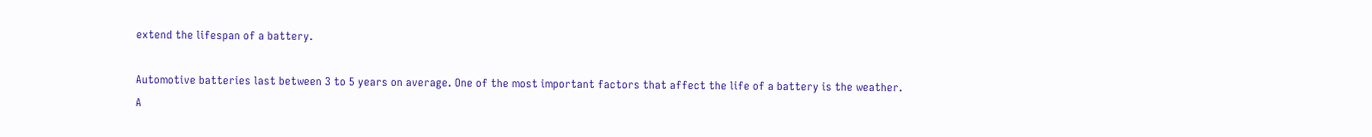extend the lifespan of a battery.

Automotive batteries last between 3 to 5 years on average. One of the most important factors that affect the life of a battery is the weather. A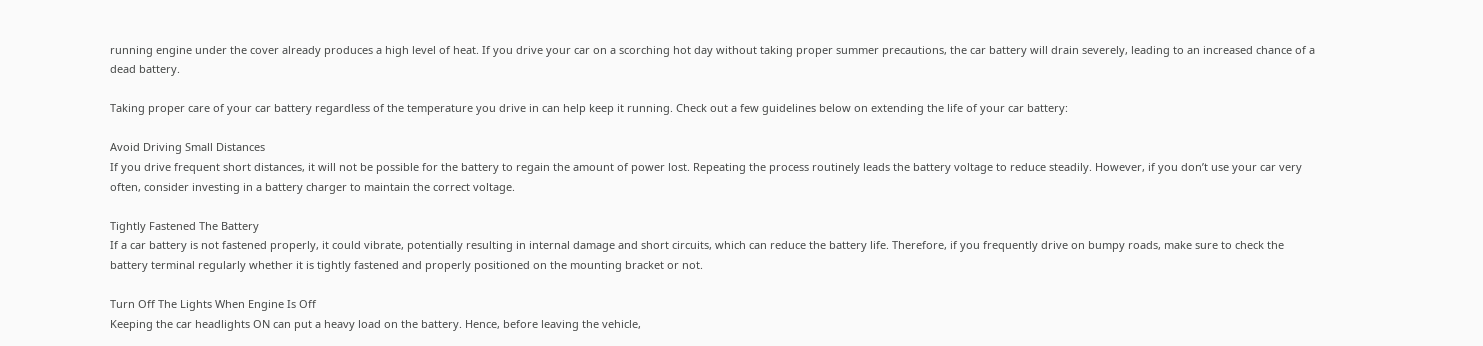running engine under the cover already produces a high level of heat. If you drive your car on a scorching hot day without taking proper summer precautions, the car battery will drain severely, leading to an increased chance of a dead battery.

Taking proper care of your car battery regardless of the temperature you drive in can help keep it running. Check out a few guidelines below on extending the life of your car battery:

Avoid Driving Small Distances
If you drive frequent short distances, it will not be possible for the battery to regain the amount of power lost. Repeating the process routinely leads the battery voltage to reduce steadily. However, if you don’t use your car very often, consider investing in a battery charger to maintain the correct voltage.

Tightly Fastened The Battery
If a car battery is not fastened properly, it could vibrate, potentially resulting in internal damage and short circuits, which can reduce the battery life. Therefore, if you frequently drive on bumpy roads, make sure to check the battery terminal regularly whether it is tightly fastened and properly positioned on the mounting bracket or not.

Turn Off The Lights When Engine Is Off
Keeping the car headlights ON can put a heavy load on the battery. Hence, before leaving the vehicle,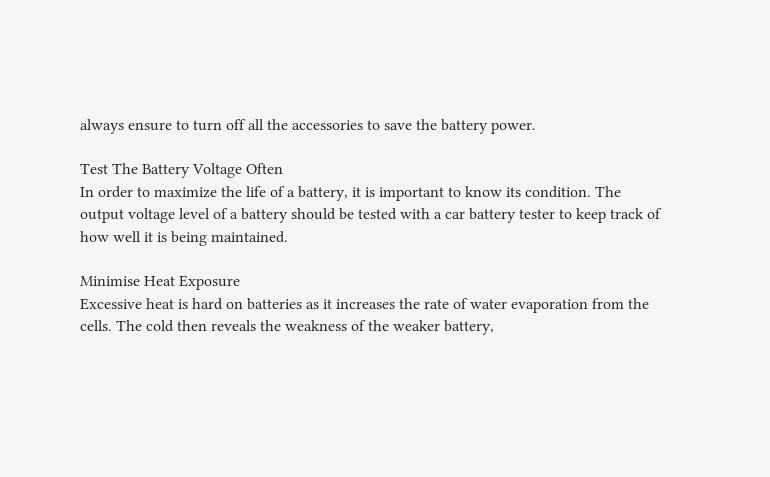always ensure to turn off all the accessories to save the battery power.

Test The Battery Voltage Often
In order to maximize the life of a battery, it is important to know its condition. The output voltage level of a battery should be tested with a car battery tester to keep track of how well it is being maintained.

Minimise Heat Exposure
Excessive heat is hard on batteries as it increases the rate of water evaporation from the cells. The cold then reveals the weakness of the weaker battery,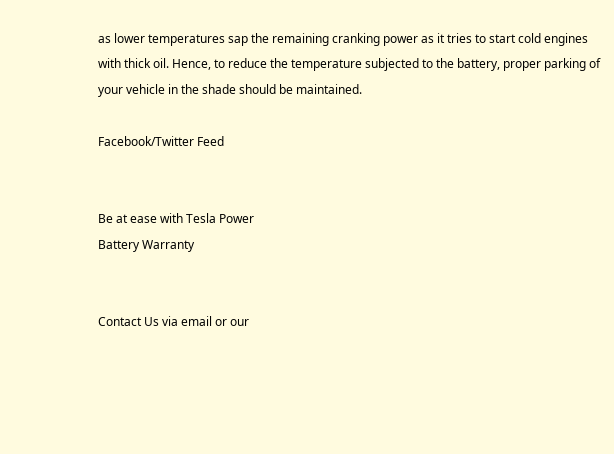as lower temperatures sap the remaining cranking power as it tries to start cold engines with thick oil. Hence, to reduce the temperature subjected to the battery, proper parking of your vehicle in the shade should be maintained.

Facebook/Twitter Feed


Be at ease with Tesla Power
Battery Warranty


Contact Us via email or our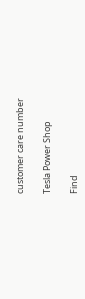customer care number

Tesla Power Shop

Find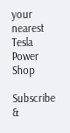your nearest Tesla
Power Shop

Subscribe &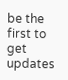be the first to get updates